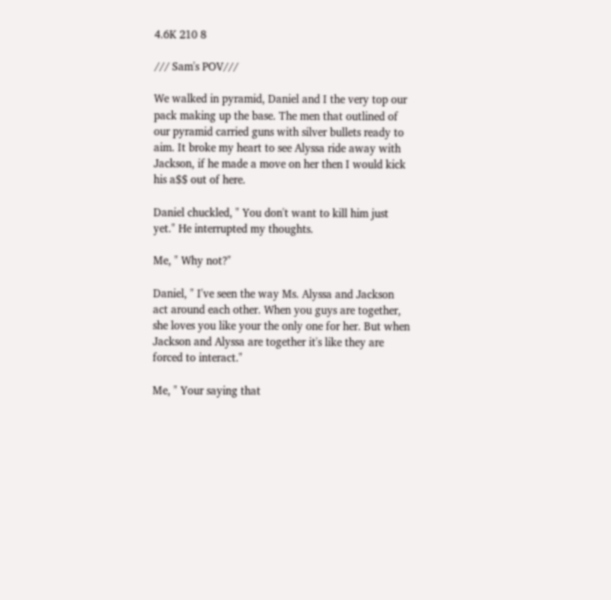4.6K 210 8

/// Sam's POV///

We walked in pyramid, Daniel and I the very top our pack making up the base. The men that outlined of our pyramid carried guns with silver bullets ready to aim. It broke my heart to see Alyssa ride away with Jackson, if he made a move on her then I would kick his a$$ out of here.

Daniel chuckled, " You don't want to kill him just yet." He interrupted my thoughts.

Me, " Why not?"

Daniel, " I've seen the way Ms. Alyssa and Jackson act around each other. When you guys are together, she loves you like your the only one for her. But when Jackson and Alyssa are together it's like they are forced to interact."

Me, " Your saying that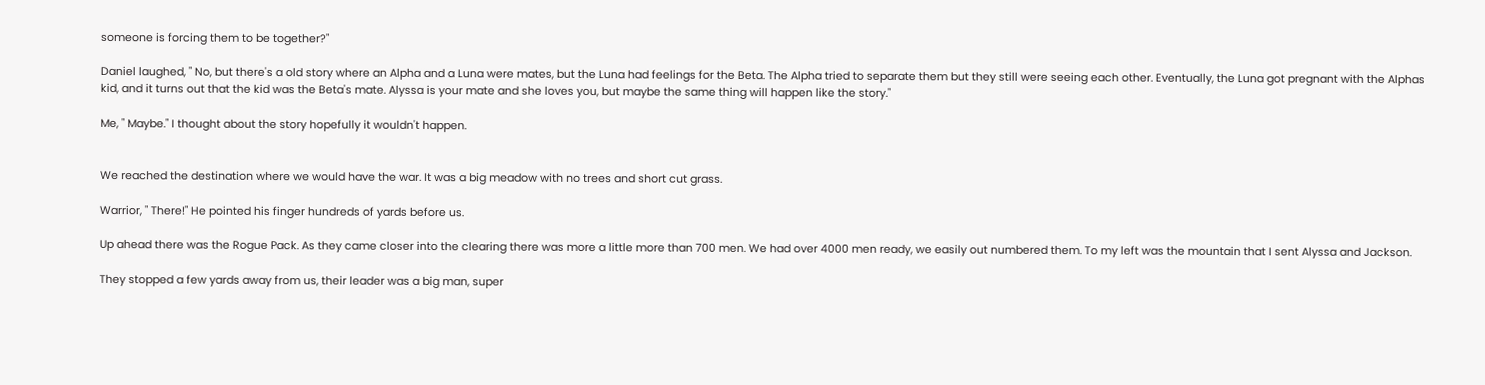someone is forcing them to be together?"

Daniel laughed, " No, but there's a old story where an Alpha and a Luna were mates, but the Luna had feelings for the Beta. The Alpha tried to separate them but they still were seeing each other. Eventually, the Luna got pregnant with the Alphas kid, and it turns out that the kid was the Beta's mate. Alyssa is your mate and she loves you, but maybe the same thing will happen like the story."

Me, " Maybe." I thought about the story hopefully it wouldn't happen.


We reached the destination where we would have the war. It was a big meadow with no trees and short cut grass.

Warrior, " There!" He pointed his finger hundreds of yards before us.

Up ahead there was the Rogue Pack. As they came closer into the clearing there was more a little more than 700 men. We had over 4000 men ready, we easily out numbered them. To my left was the mountain that I sent Alyssa and Jackson.

They stopped a few yards away from us, their leader was a big man, super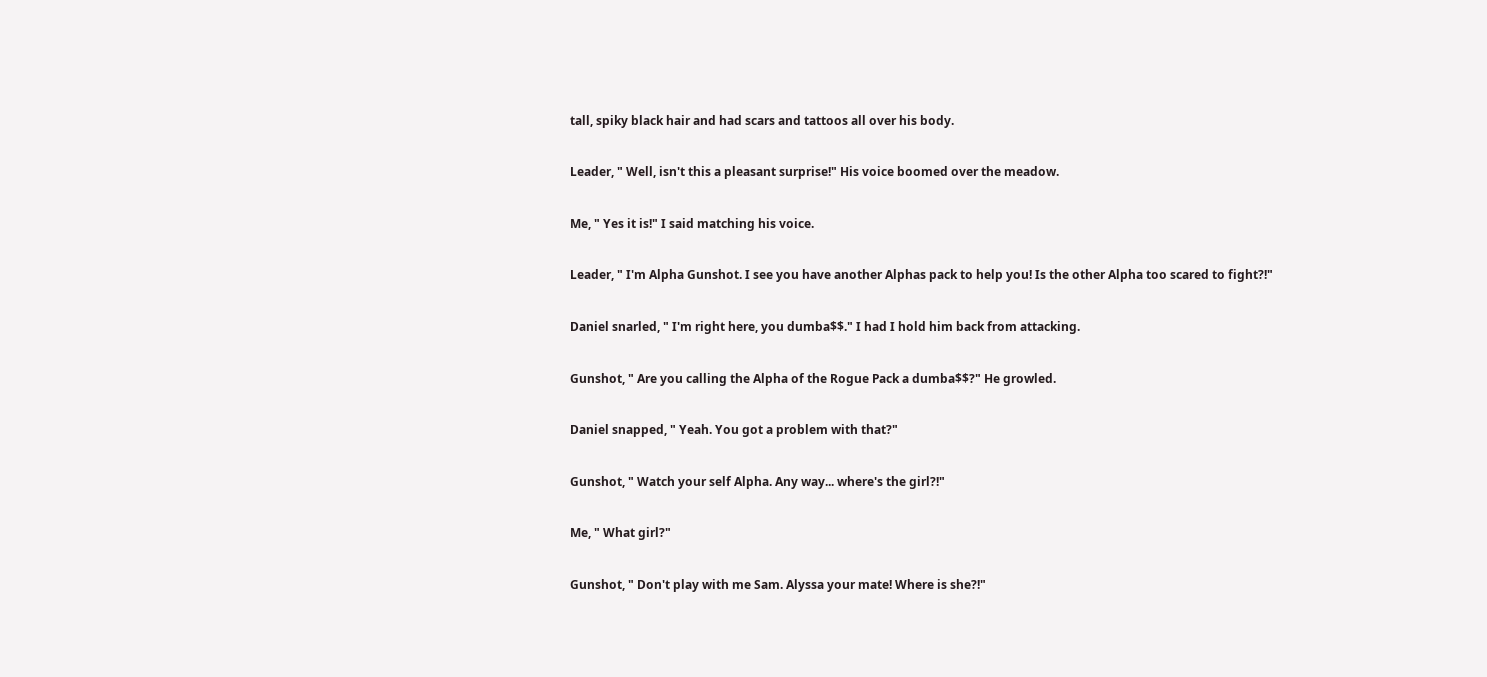tall, spiky black hair and had scars and tattoos all over his body.

Leader, " Well, isn't this a pleasant surprise!" His voice boomed over the meadow.

Me, " Yes it is!" I said matching his voice.

Leader, " I'm Alpha Gunshot. I see you have another Alphas pack to help you! Is the other Alpha too scared to fight?!"

Daniel snarled, " I'm right here, you dumba$$." I had I hold him back from attacking.

Gunshot, " Are you calling the Alpha of the Rogue Pack a dumba$$?" He growled.

Daniel snapped, " Yeah. You got a problem with that?"

Gunshot, " Watch your self Alpha. Any way... where's the girl?!"

Me, " What girl?"

Gunshot, " Don't play with me Sam. Alyssa your mate! Where is she?!"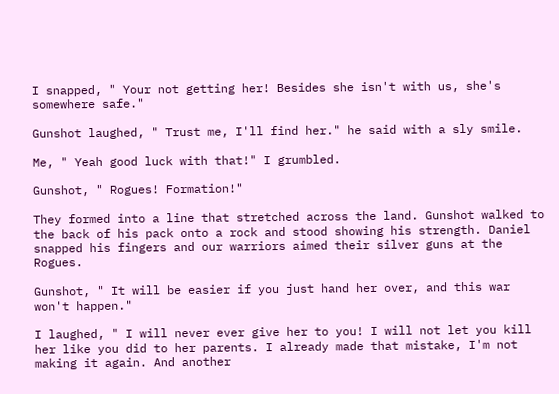I snapped, " Your not getting her! Besides she isn't with us, she's somewhere safe."

Gunshot laughed, " Trust me, I'll find her." he said with a sly smile.

Me, " Yeah good luck with that!" I grumbled.

Gunshot, " Rogues! Formation!"

They formed into a line that stretched across the land. Gunshot walked to the back of his pack onto a rock and stood showing his strength. Daniel snapped his fingers and our warriors aimed their silver guns at the Rogues.

Gunshot, " It will be easier if you just hand her over, and this war won't happen."

I laughed, " I will never ever give her to you! I will not let you kill her like you did to her parents. I already made that mistake, I'm not making it again. And another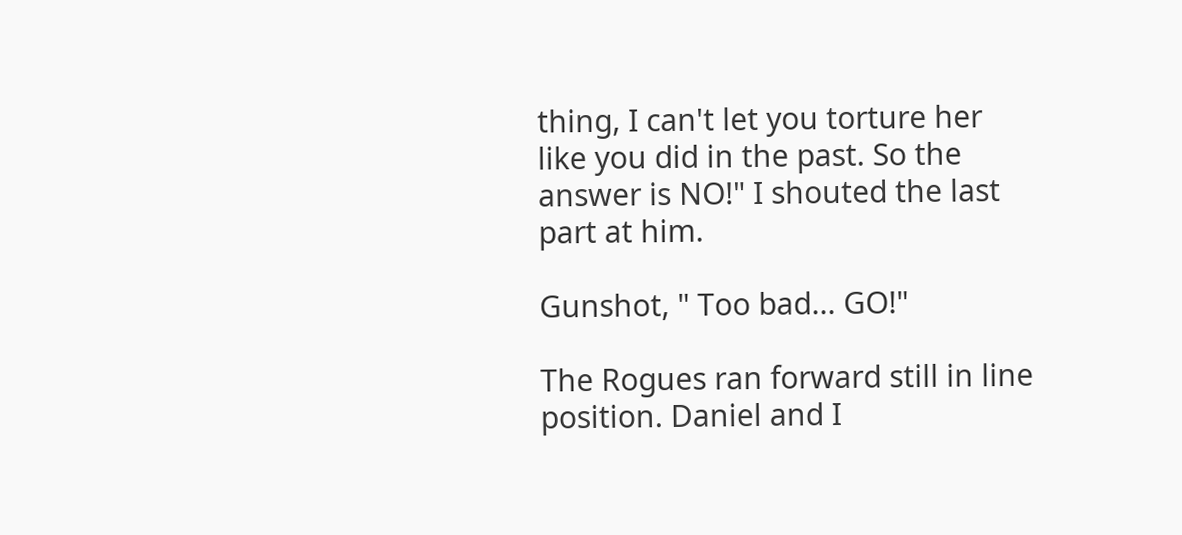thing, I can't let you torture her like you did in the past. So the answer is NO!" I shouted the last part at him.

Gunshot, " Too bad... GO!"

The Rogues ran forward still in line position. Daniel and I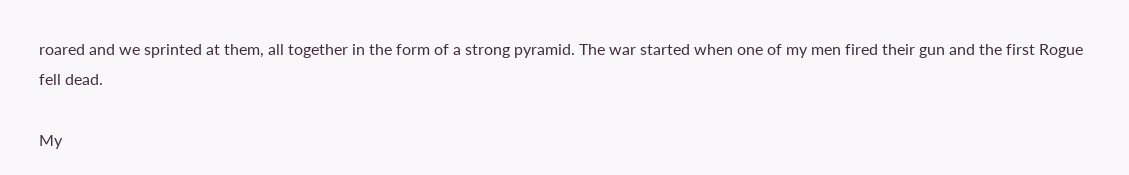roared and we sprinted at them, all together in the form of a strong pyramid. The war started when one of my men fired their gun and the first Rogue fell dead.

My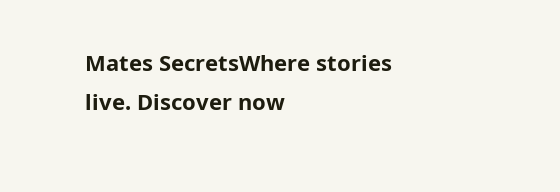Mates SecretsWhere stories live. Discover now